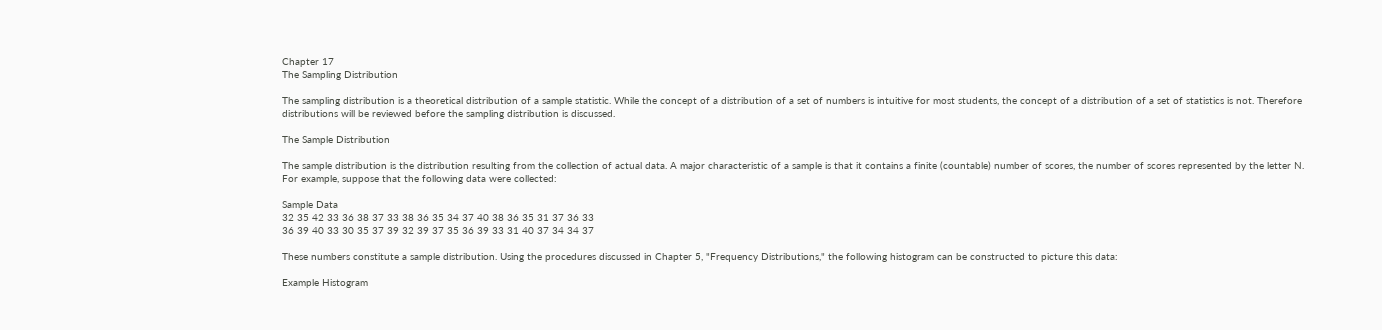Chapter 17
The Sampling Distribution

The sampling distribution is a theoretical distribution of a sample statistic. While the concept of a distribution of a set of numbers is intuitive for most students, the concept of a distribution of a set of statistics is not. Therefore distributions will be reviewed before the sampling distribution is discussed.

The Sample Distribution

The sample distribution is the distribution resulting from the collection of actual data. A major characteristic of a sample is that it contains a finite (countable) number of scores, the number of scores represented by the letter N. For example, suppose that the following data were collected:

Sample Data
32 35 42 33 36 38 37 33 38 36 35 34 37 40 38 36 35 31 37 36 33
36 39 40 33 30 35 37 39 32 39 37 35 36 39 33 31 40 37 34 34 37

These numbers constitute a sample distribution. Using the procedures discussed in Chapter 5, "Frequency Distributions," the following histogram can be constructed to picture this data:

Example Histogram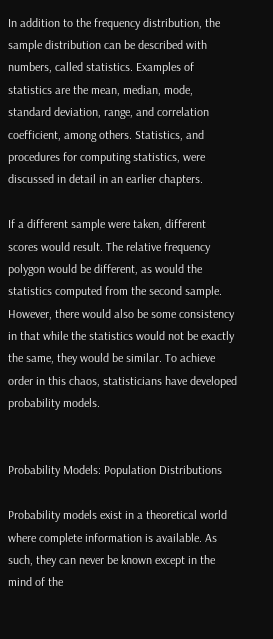In addition to the frequency distribution, the sample distribution can be described with numbers, called statistics. Examples of statistics are the mean, median, mode, standard deviation, range, and correlation coefficient, among others. Statistics, and procedures for computing statistics, were discussed in detail in an earlier chapters.

If a different sample were taken, different scores would result. The relative frequency polygon would be different, as would the statistics computed from the second sample. However, there would also be some consistency in that while the statistics would not be exactly the same, they would be similar. To achieve order in this chaos, statisticians have developed probability models.


Probability Models: Population Distributions

Probability models exist in a theoretical world where complete information is available. As such, they can never be known except in the mind of the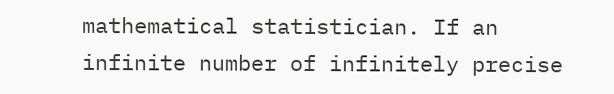mathematical statistician. If an infinite number of infinitely precise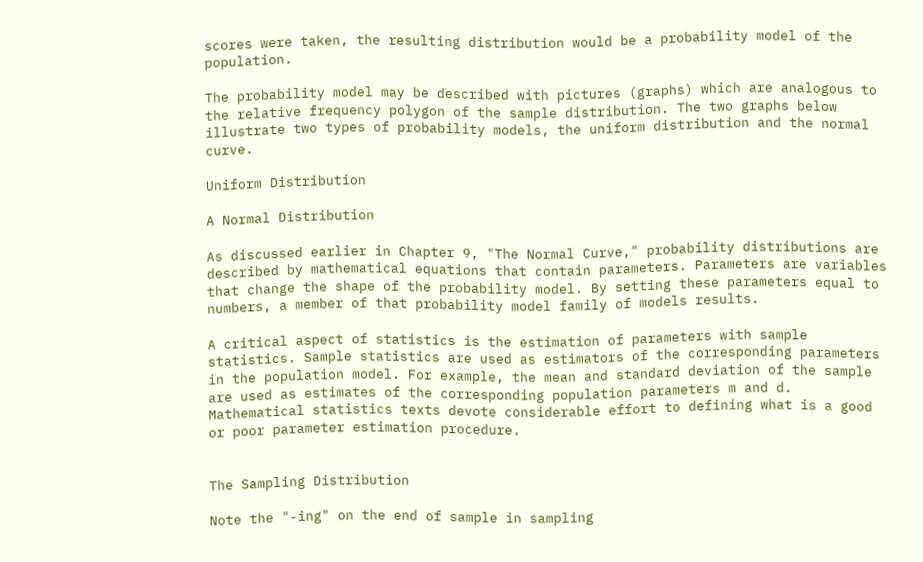scores were taken, the resulting distribution would be a probability model of the population.

The probability model may be described with pictures (graphs) which are analogous to the relative frequency polygon of the sample distribution. The two graphs below illustrate two types of probability models, the uniform distribution and the normal curve.

Uniform Distribution

A Normal Distribution

As discussed earlier in Chapter 9, "The Normal Curve," probability distributions are described by mathematical equations that contain parameters. Parameters are variables that change the shape of the probability model. By setting these parameters equal to numbers, a member of that probability model family of models results.

A critical aspect of statistics is the estimation of parameters with sample statistics. Sample statistics are used as estimators of the corresponding parameters in the population model. For example, the mean and standard deviation of the sample are used as estimates of the corresponding population parameters m and d. Mathematical statistics texts devote considerable effort to defining what is a good or poor parameter estimation procedure.


The Sampling Distribution

Note the "-ing" on the end of sample in sampling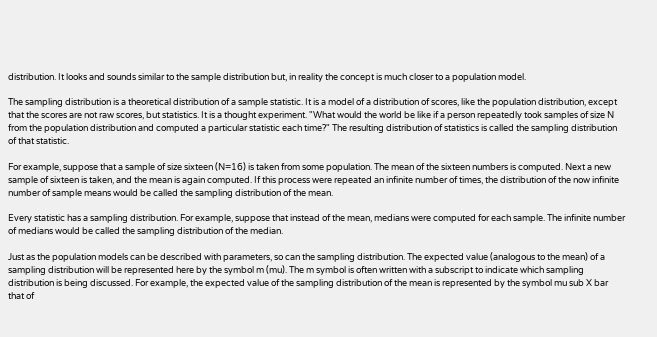distribution. It looks and sounds similar to the sample distribution but, in reality the concept is much closer to a population model.

The sampling distribution is a theoretical distribution of a sample statistic. It is a model of a distribution of scores, like the population distribution, except that the scores are not raw scores, but statistics. It is a thought experiment. "What would the world be like if a person repeatedly took samples of size N from the population distribution and computed a particular statistic each time?" The resulting distribution of statistics is called the sampling distribution of that statistic.

For example, suppose that a sample of size sixteen (N=16) is taken from some population. The mean of the sixteen numbers is computed. Next a new sample of sixteen is taken, and the mean is again computed. If this process were repeated an infinite number of times, the distribution of the now infinite number of sample means would be called the sampling distribution of the mean.

Every statistic has a sampling distribution. For example, suppose that instead of the mean, medians were computed for each sample. The infinite number of medians would be called the sampling distribution of the median.

Just as the population models can be described with parameters, so can the sampling distribution. The expected value (analogous to the mean) of a sampling distribution will be represented here by the symbol m (mu). The m symbol is often written with a subscript to indicate which sampling distribution is being discussed. For example, the expected value of the sampling distribution of the mean is represented by the symbol mu sub X bar that of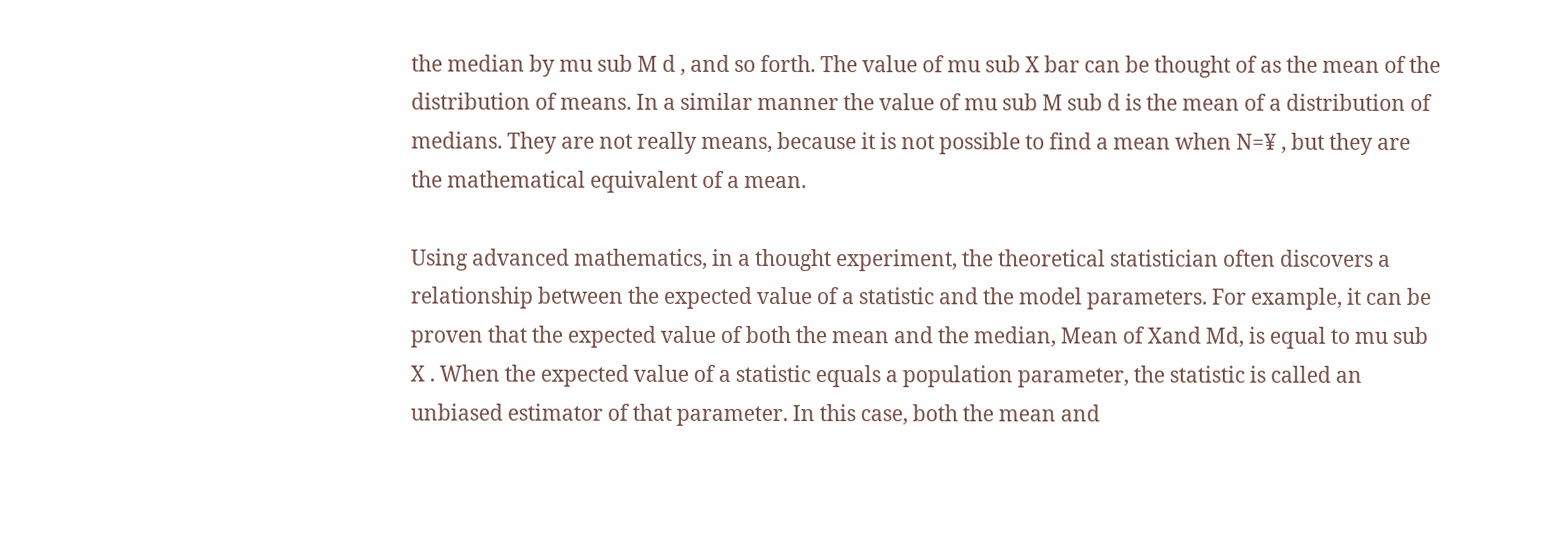the median by mu sub M d , and so forth. The value of mu sub X bar can be thought of as the mean of the distribution of means. In a similar manner the value of mu sub M sub d is the mean of a distribution of medians. They are not really means, because it is not possible to find a mean when N=¥ , but they are the mathematical equivalent of a mean.

Using advanced mathematics, in a thought experiment, the theoretical statistician often discovers a relationship between the expected value of a statistic and the model parameters. For example, it can be proven that the expected value of both the mean and the median, Mean of Xand Md, is equal to mu sub X . When the expected value of a statistic equals a population parameter, the statistic is called an unbiased estimator of that parameter. In this case, both the mean and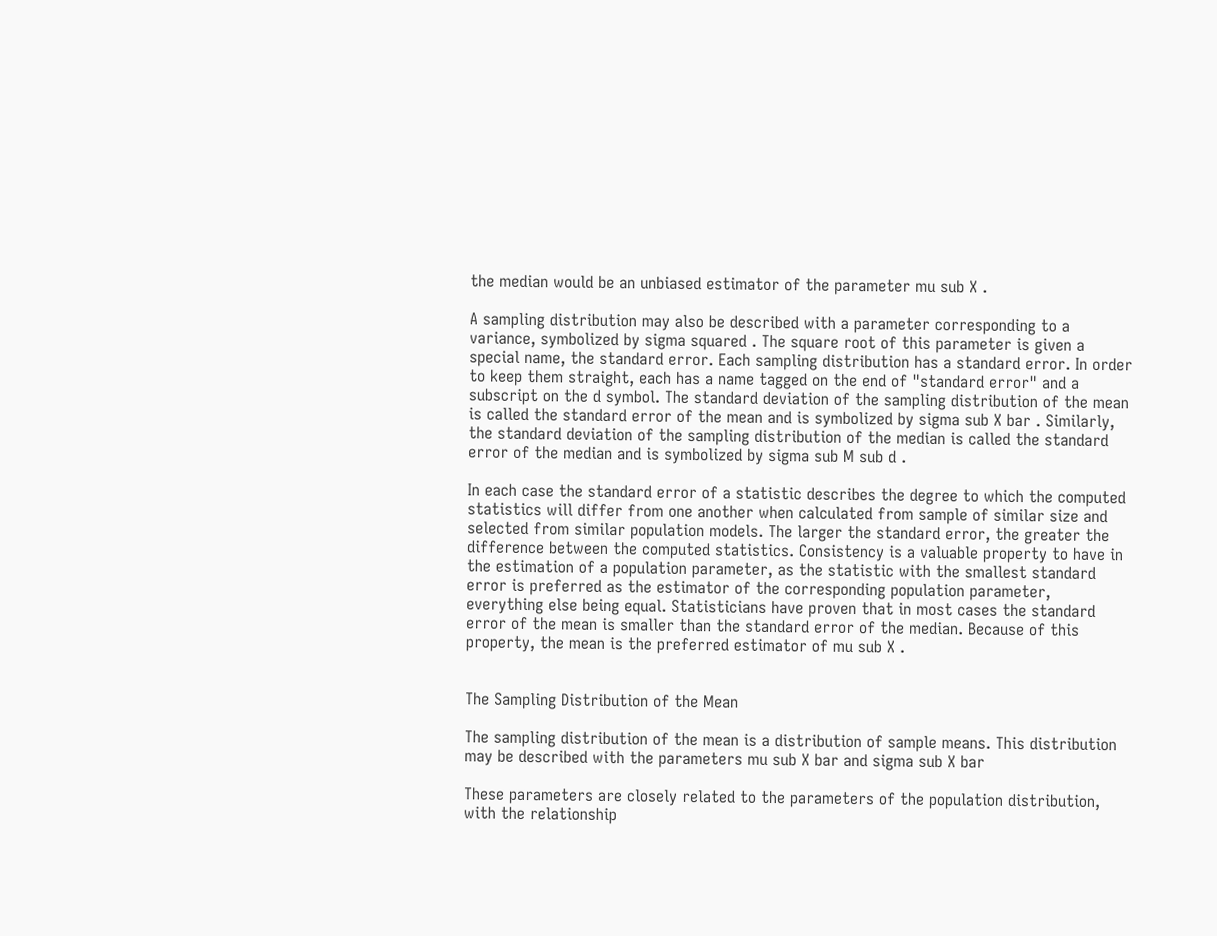the median would be an unbiased estimator of the parameter mu sub X .

A sampling distribution may also be described with a parameter corresponding to a variance, symbolized by sigma squared . The square root of this parameter is given a special name, the standard error. Each sampling distribution has a standard error. In order to keep them straight, each has a name tagged on the end of "standard error" and a subscript on the d symbol. The standard deviation of the sampling distribution of the mean is called the standard error of the mean and is symbolized by sigma sub X bar . Similarly, the standard deviation of the sampling distribution of the median is called the standard error of the median and is symbolized by sigma sub M sub d .

In each case the standard error of a statistic describes the degree to which the computed statistics will differ from one another when calculated from sample of similar size and selected from similar population models. The larger the standard error, the greater the difference between the computed statistics. Consistency is a valuable property to have in the estimation of a population parameter, as the statistic with the smallest standard error is preferred as the estimator of the corresponding population parameter, everything else being equal. Statisticians have proven that in most cases the standard error of the mean is smaller than the standard error of the median. Because of this property, the mean is the preferred estimator of mu sub X .


The Sampling Distribution of the Mean

The sampling distribution of the mean is a distribution of sample means. This distribution may be described with the parameters mu sub X bar and sigma sub X bar

These parameters are closely related to the parameters of the population distribution, with the relationship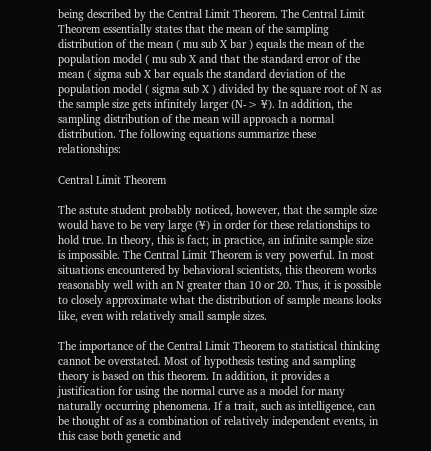being described by the Central Limit Theorem. The Central Limit Theorem essentially states that the mean of the sampling distribution of the mean ( mu sub X bar ) equals the mean of the population model ( mu sub X and that the standard error of the mean ( sigma sub X bar equals the standard deviation of the population model ( sigma sub X ) divided by the square root of N as the sample size gets infinitely larger (N-> ¥). In addition, the sampling distribution of the mean will approach a normal distribution. The following equations summarize these relationships:

Central Limit Theorem

The astute student probably noticed, however, that the sample size would have to be very large (¥) in order for these relationships to hold true. In theory, this is fact; in practice, an infinite sample size is impossible. The Central Limit Theorem is very powerful. In most situations encountered by behavioral scientists, this theorem works reasonably well with an N greater than 10 or 20. Thus, it is possible to closely approximate what the distribution of sample means looks like, even with relatively small sample sizes.

The importance of the Central Limit Theorem to statistical thinking cannot be overstated. Most of hypothesis testing and sampling theory is based on this theorem. In addition, it provides a justification for using the normal curve as a model for many naturally occurring phenomena. If a trait, such as intelligence, can be thought of as a combination of relatively independent events, in this case both genetic and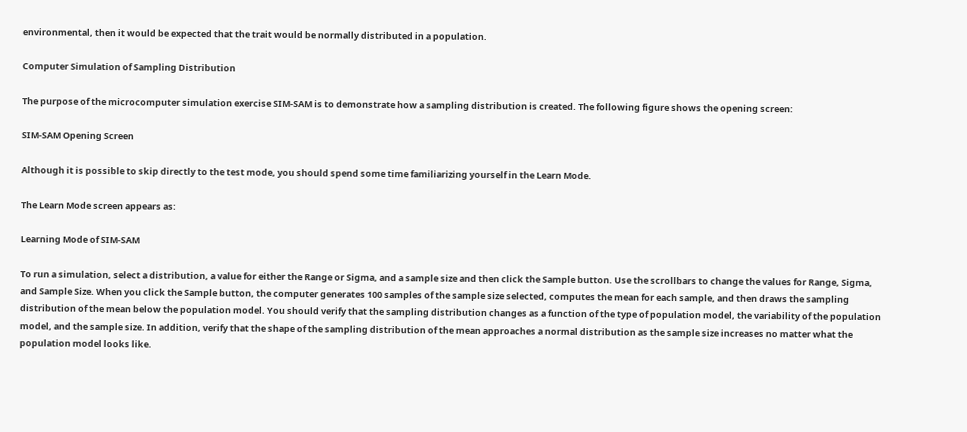environmental, then it would be expected that the trait would be normally distributed in a population.

Computer Simulation of Sampling Distribution

The purpose of the microcomputer simulation exercise SIM-SAM is to demonstrate how a sampling distribution is created. The following figure shows the opening screen:

SIM-SAM Opening Screen

Although it is possible to skip directly to the test mode, you should spend some time familiarizing yourself in the Learn Mode.

The Learn Mode screen appears as:

Learning Mode of SIM-SAM

To run a simulation, select a distribution, a value for either the Range or Sigma, and a sample size and then click the Sample button. Use the scrollbars to change the values for Range, Sigma, and Sample Size. When you click the Sample button, the computer generates 100 samples of the sample size selected, computes the mean for each sample, and then draws the sampling distribution of the mean below the population model. You should verify that the sampling distribution changes as a function of the type of population model, the variability of the population model, and the sample size. In addition, verify that the shape of the sampling distribution of the mean approaches a normal distribution as the sample size increases no matter what the population model looks like.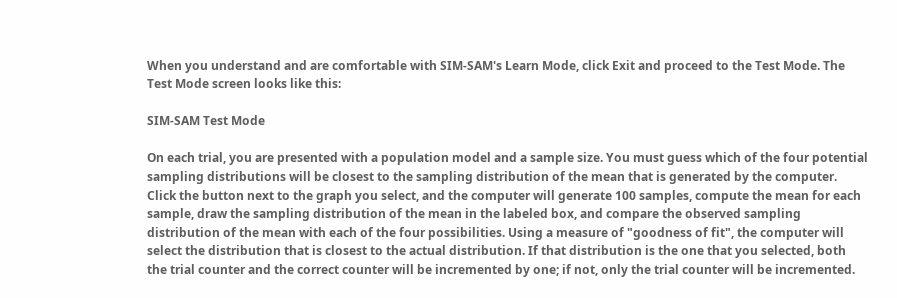When you understand and are comfortable with SIM-SAM's Learn Mode, click Exit and proceed to the Test Mode. The Test Mode screen looks like this:

SIM-SAM Test Mode

On each trial, you are presented with a population model and a sample size. You must guess which of the four potential sampling distributions will be closest to the sampling distribution of the mean that is generated by the computer. Click the button next to the graph you select, and the computer will generate 100 samples, compute the mean for each sample, draw the sampling distribution of the mean in the labeled box, and compare the observed sampling distribution of the mean with each of the four possibilities. Using a measure of "goodness of fit", the computer will select the distribution that is closest to the actual distribution. If that distribution is the one that you selected, both the trial counter and the correct counter will be incremented by one; if not, only the trial counter will be incremented.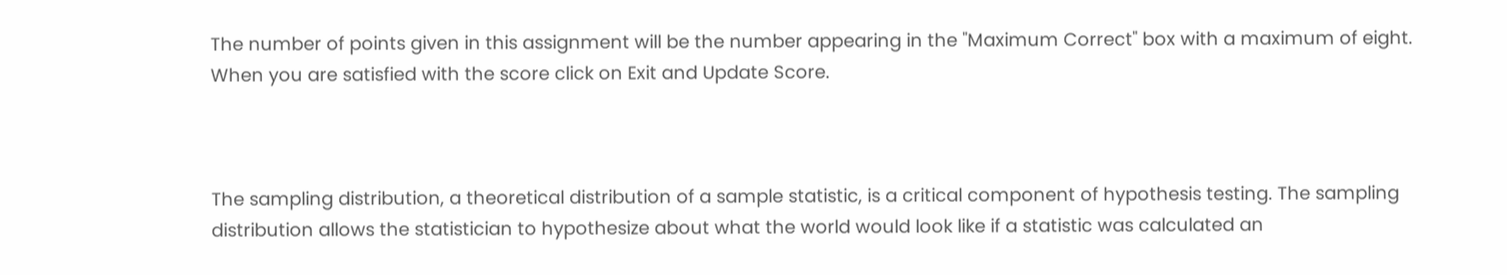The number of points given in this assignment will be the number appearing in the "Maximum Correct" box with a maximum of eight. When you are satisfied with the score click on Exit and Update Score.



The sampling distribution, a theoretical distribution of a sample statistic, is a critical component of hypothesis testing. The sampling distribution allows the statistician to hypothesize about what the world would look like if a statistic was calculated an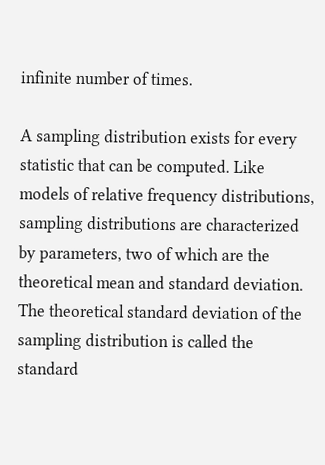infinite number of times.

A sampling distribution exists for every statistic that can be computed. Like models of relative frequency distributions, sampling distributions are characterized by parameters, two of which are the theoretical mean and standard deviation. The theoretical standard deviation of the sampling distribution is called the standard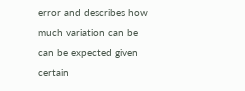error and describes how much variation can be can be expected given certain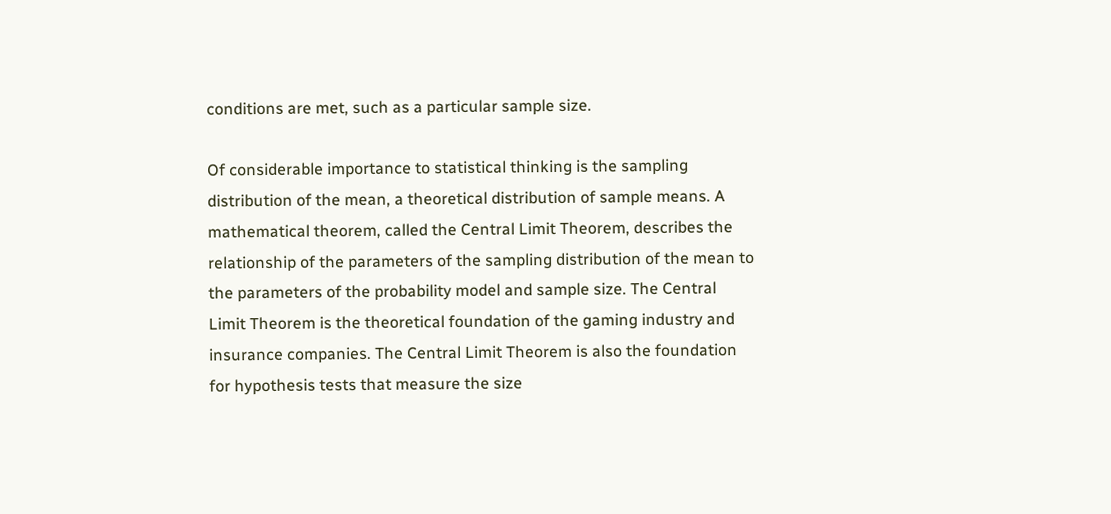conditions are met, such as a particular sample size.

Of considerable importance to statistical thinking is the sampling distribution of the mean, a theoretical distribution of sample means. A mathematical theorem, called the Central Limit Theorem, describes the relationship of the parameters of the sampling distribution of the mean to the parameters of the probability model and sample size. The Central Limit Theorem is the theoretical foundation of the gaming industry and insurance companies. The Central Limit Theorem is also the foundation for hypothesis tests that measure the size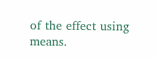of the effect using means.